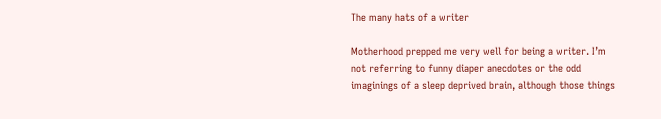The many hats of a writer

Motherhood prepped me very well for being a writer. I’m not referring to funny diaper anecdotes or the odd imaginings of a sleep deprived brain, although those things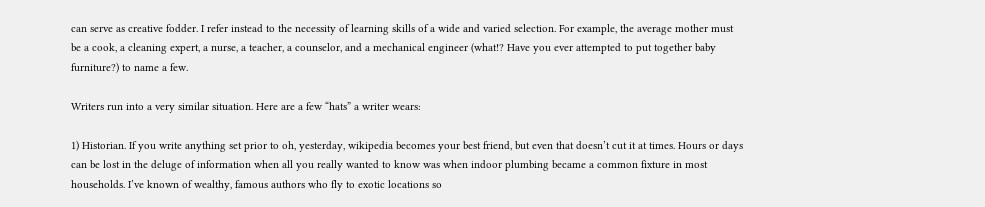can serve as creative fodder. I refer instead to the necessity of learning skills of a wide and varied selection. For example, the average mother must be a cook, a cleaning expert, a nurse, a teacher, a counselor, and a mechanical engineer (what!? Have you ever attempted to put together baby furniture?) to name a few.

Writers run into a very similar situation. Here are a few “hats” a writer wears:

1) Historian. If you write anything set prior to oh, yesterday, wikipedia becomes your best friend, but even that doesn’t cut it at times. Hours or days can be lost in the deluge of information when all you really wanted to know was when indoor plumbing became a common fixture in most households. I’ve known of wealthy, famous authors who fly to exotic locations so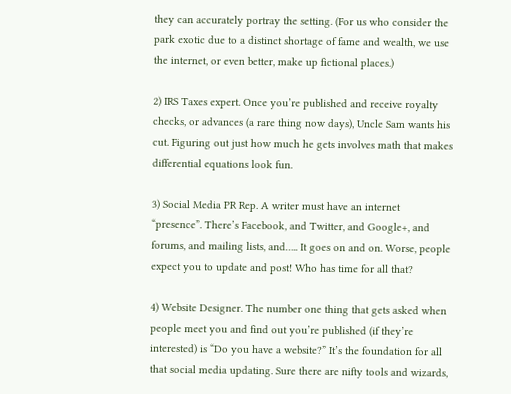they can accurately portray the setting. (For us who consider the park exotic due to a distinct shortage of fame and wealth, we use the internet, or even better, make up fictional places.)

2) IRS Taxes expert. Once you’re published and receive royalty checks, or advances (a rare thing now days), Uncle Sam wants his cut. Figuring out just how much he gets involves math that makes differential equations look fun.

3) Social Media PR Rep. A writer must have an internet “presence”. There’s Facebook, and Twitter, and Google+, and forums, and mailing lists, and….. It goes on and on. Worse, people expect you to update and post! Who has time for all that?

4) Website Designer. The number one thing that gets asked when people meet you and find out you’re published (if they’re interested) is “Do you have a website?” It’s the foundation for all that social media updating. Sure there are nifty tools and wizards,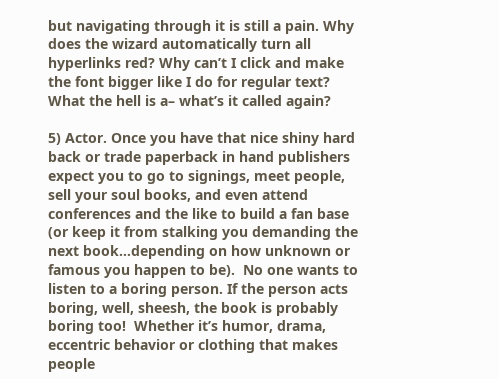but navigating through it is still a pain. Why does the wizard automatically turn all hyperlinks red? Why can’t I click and make the font bigger like I do for regular text? What the hell is a– what’s it called again?

5) Actor. Once you have that nice shiny hard back or trade paperback in hand publishers expect you to go to signings, meet people, sell your soul books, and even attend conferences and the like to build a fan base (or keep it from stalking you demanding the next book…depending on how unknown or famous you happen to be).  No one wants to listen to a boring person. If the person acts boring, well, sheesh, the book is probably boring too!  Whether it’s humor, drama, eccentric behavior or clothing that makes people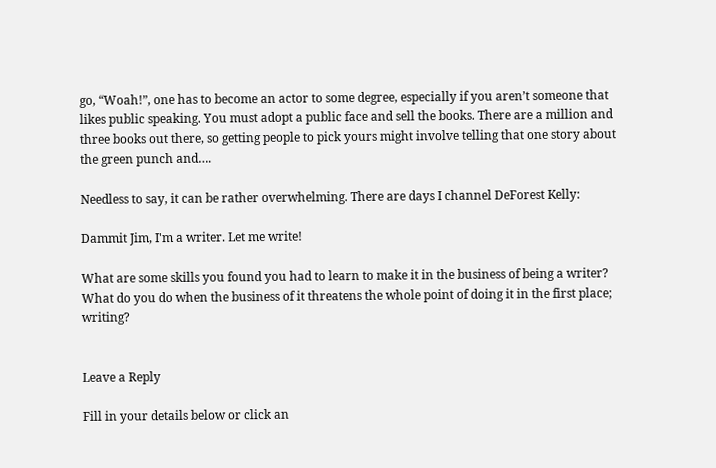go, “Woah!”, one has to become an actor to some degree, especially if you aren’t someone that likes public speaking. You must adopt a public face and sell the books. There are a million and three books out there, so getting people to pick yours might involve telling that one story about the green punch and….

Needless to say, it can be rather overwhelming. There are days I channel DeForest Kelly:

Dammit Jim, I'm a writer. Let me write!

What are some skills you found you had to learn to make it in the business of being a writer? What do you do when the business of it threatens the whole point of doing it in the first place; writing?


Leave a Reply

Fill in your details below or click an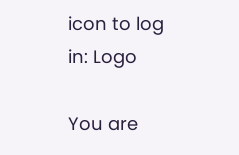icon to log in: Logo

You are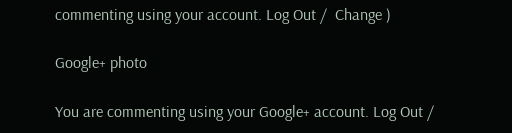commenting using your account. Log Out /  Change )

Google+ photo

You are commenting using your Google+ account. Log Out /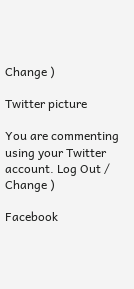Change )

Twitter picture

You are commenting using your Twitter account. Log Out /  Change )

Facebook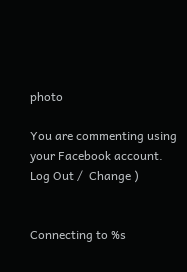photo

You are commenting using your Facebook account. Log Out /  Change )


Connecting to %s